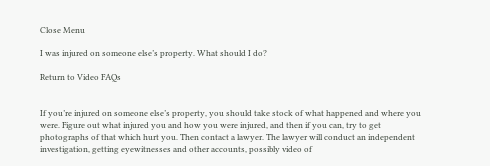Close Menu

I was injured on someone else’s property. What should I do?

Return to Video FAQs


If you’re injured on someone else’s property, you should take stock of what happened and where you were. Figure out what injured you and how you were injured, and then if you can, try to get photographs of that which hurt you. Then contact a lawyer. The lawyer will conduct an independent investigation, getting eyewitnesses and other accounts, possibly video of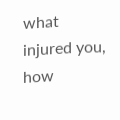what injured you, how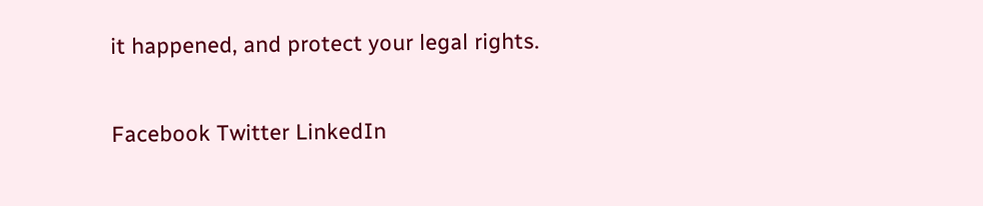it happened, and protect your legal rights.

Facebook Twitter LinkedIn